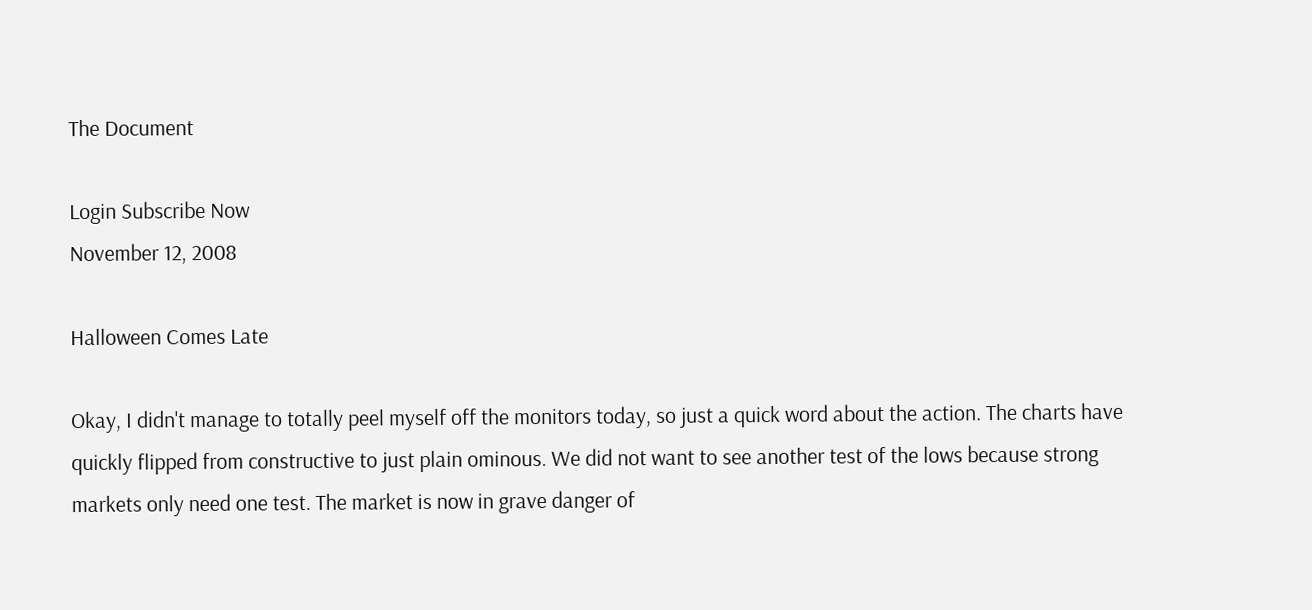The Document

Login Subscribe Now
November 12, 2008

Halloween Comes Late

Okay, I didn't manage to totally peel myself off the monitors today, so just a quick word about the action. The charts have quickly flipped from constructive to just plain ominous. We did not want to see another test of the lows because strong markets only need one test. The market is now in grave danger of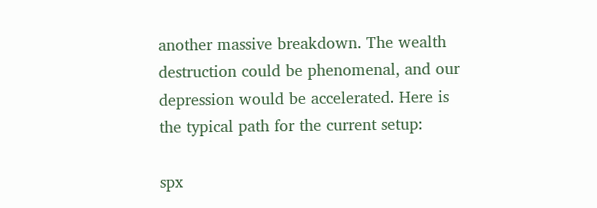another massive breakdown. The wealth destruction could be phenomenal, and our depression would be accelerated. Here is the typical path for the current setup:

spx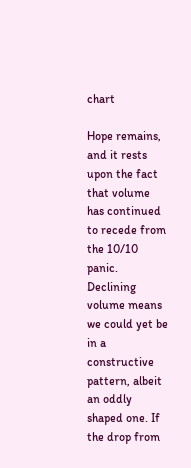chart

Hope remains, and it rests upon the fact that volume has continued to recede from the 10/10 panic. Declining volume means we could yet be in a constructive pattern, albeit an oddly shaped one. If the drop from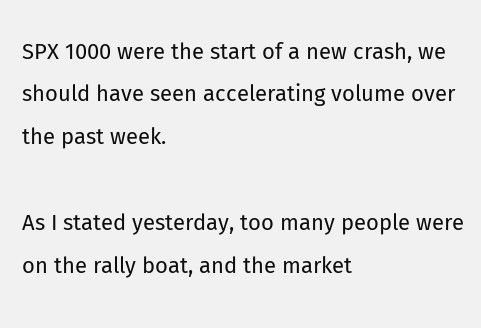SPX 1000 were the start of a new crash, we should have seen accelerating volume over the past week.

As I stated yesterday, too many people were on the rally boat, and the market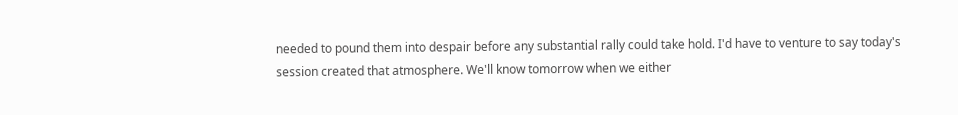needed to pound them into despair before any substantial rally could take hold. I'd have to venture to say today's session created that atmosphere. We'll know tomorrow when we either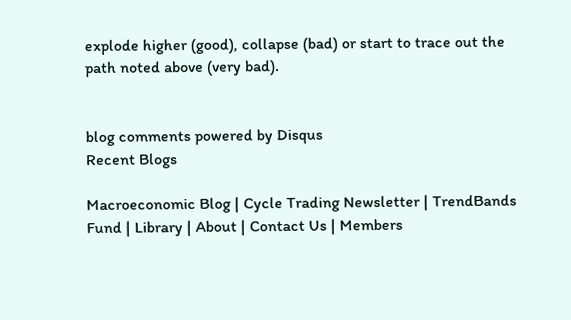explode higher (good), collapse (bad) or start to trace out the path noted above (very bad).


blog comments powered by Disqus
Recent Blogs

Macroeconomic Blog | Cycle Trading Newsletter | TrendBands Fund | Library | About | Contact Us | Members